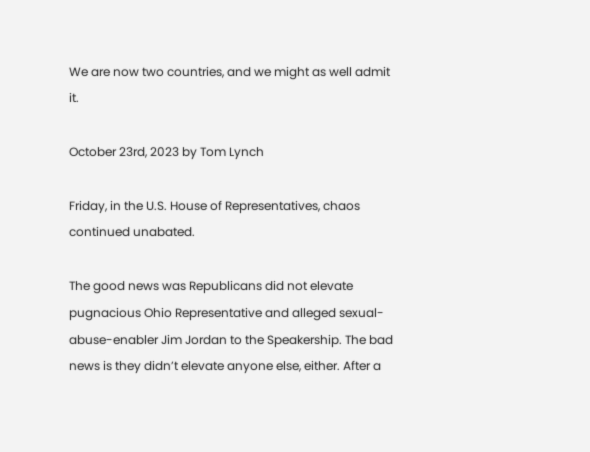We are now two countries, and we might as well admit it.

October 23rd, 2023 by Tom Lynch

Friday, in the U.S. House of Representatives, chaos continued unabated.

The good news was Republicans did not elevate pugnacious Ohio Representative and alleged sexual-abuse-enabler Jim Jordan to the Speakership. The bad news is they didn’t elevate anyone else, either. After a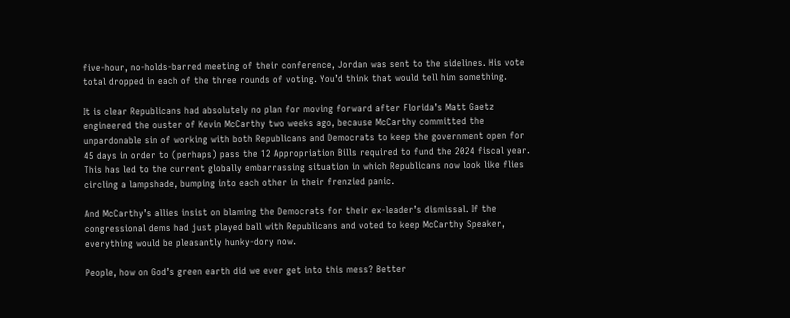five-hour, no-holds-barred meeting of their conference, Jordan was sent to the sidelines. His vote total dropped in each of the three rounds of voting. You’d think that would tell him something.

It is clear Republicans had absolutely no plan for moving forward after Florida’s Matt Gaetz engineered the ouster of Kevin McCarthy two weeks ago, because McCarthy committed the unpardonable sin of working with both Republicans and Democrats to keep the government open for 45 days in order to (perhaps) pass the 12 Appropriation Bills required to fund the 2024 fiscal year. This has led to the current globally embarrassing situation in which Republicans now look like flies circling a lampshade, bumping into each other in their frenzied panic.

And McCarthy’s allies insist on blaming the Democrats for their ex-leader’s dismissal. If the congressional dems had just played ball with Republicans and voted to keep McCarthy Speaker, everything would be pleasantly hunky-dory now.

People, how on God’s green earth did we ever get into this mess? Better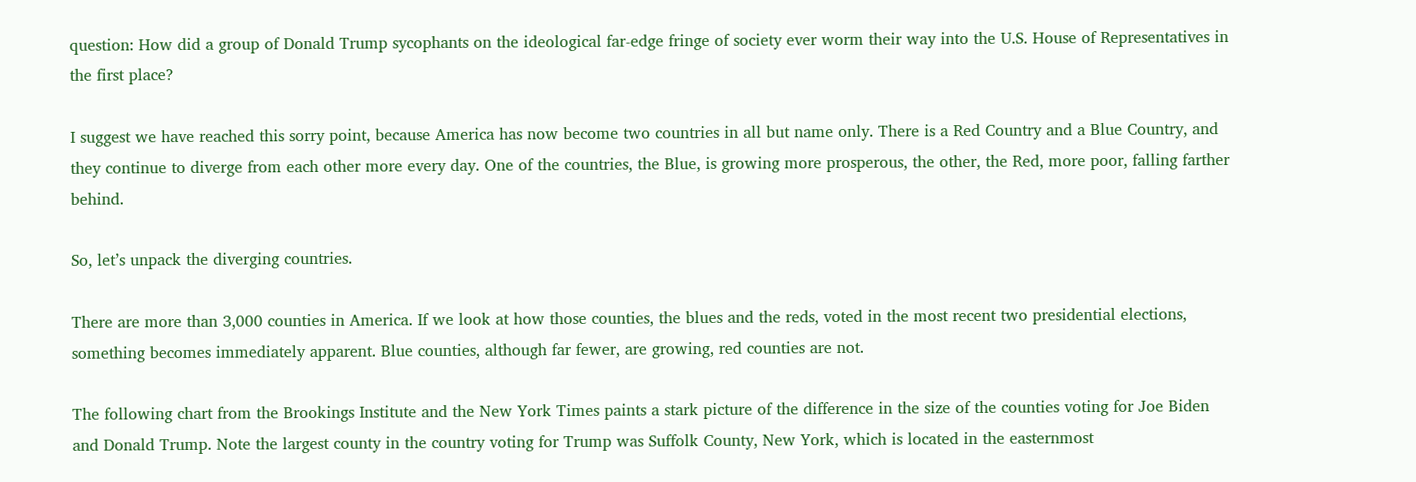question: How did a group of Donald Trump sycophants on the ideological far-edge fringe of society ever worm their way into the U.S. House of Representatives in the first place?

I suggest we have reached this sorry point, because America has now become two countries in all but name only. There is a Red Country and a Blue Country, and they continue to diverge from each other more every day. One of the countries, the Blue, is growing more prosperous, the other, the Red, more poor, falling farther behind.

So, let’s unpack the diverging countries.

There are more than 3,000 counties in America. If we look at how those counties, the blues and the reds, voted in the most recent two presidential elections, something becomes immediately apparent. Blue counties, although far fewer, are growing, red counties are not.

The following chart from the Brookings Institute and the New York Times paints a stark picture of the difference in the size of the counties voting for Joe Biden and Donald Trump. Note the largest county in the country voting for Trump was Suffolk County, New York, which is located in the easternmost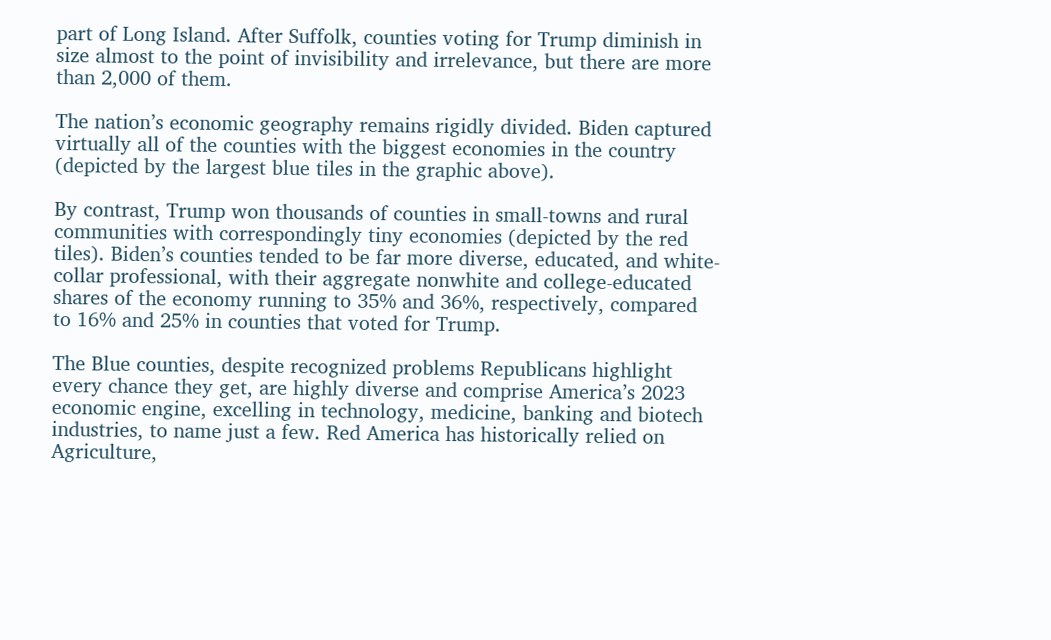part of Long Island. After Suffolk, counties voting for Trump diminish in size almost to the point of invisibility and irrelevance, but there are more than 2,000 of them.

The nation’s economic geography remains rigidly divided. Biden captured virtually all of the counties with the biggest economies in the country (depicted by the largest blue tiles in the graphic above).

By contrast, Trump won thousands of counties in small-towns and rural communities with correspondingly tiny economies (depicted by the red tiles). Biden’s counties tended to be far more diverse, educated, and white-collar professional, with their aggregate nonwhite and college-educated shares of the economy running to 35% and 36%, respectively, compared to 16% and 25% in counties that voted for Trump.

The Blue counties, despite recognized problems Republicans highlight every chance they get, are highly diverse and comprise America’s 2023 economic engine, excelling in technology, medicine, banking and biotech industries, to name just a few. Red America has historically relied on Agriculture,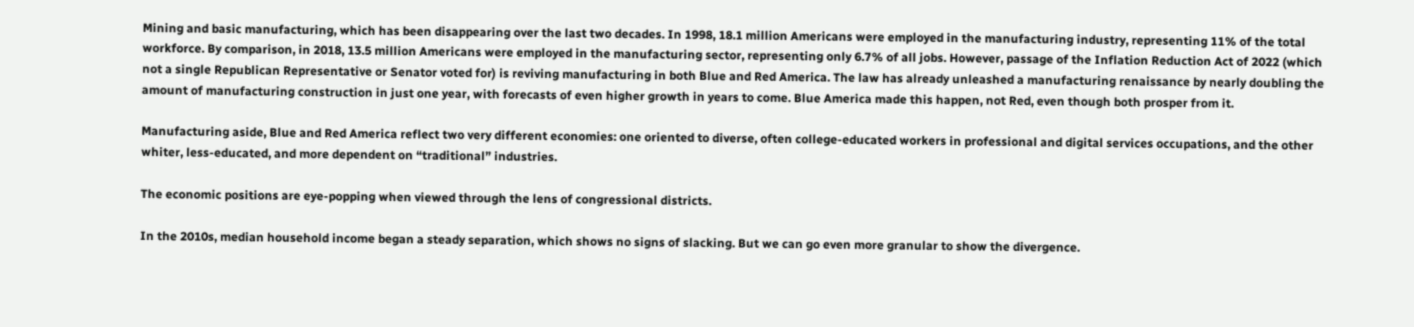Mining and basic manufacturing, which has been disappearing over the last two decades. In 1998, 18.1 million Americans were employed in the manufacturing industry, representing 11% of the total workforce. By comparison, in 2018, 13.5 million Americans were employed in the manufacturing sector, representing only 6.7% of all jobs. However, passage of the Inflation Reduction Act of 2022 (which not a single Republican Representative or Senator voted for) is reviving manufacturing in both Blue and Red America. The law has already unleashed a manufacturing renaissance by nearly doubling the amount of manufacturing construction in just one year, with forecasts of even higher growth in years to come. Blue America made this happen, not Red, even though both prosper from it.

Manufacturing aside, Blue and Red America reflect two very different economies: one oriented to diverse, often college-educated workers in professional and digital services occupations, and the other whiter, less-educated, and more dependent on “traditional” industries.

The economic positions are eye-popping when viewed through the lens of congressional districts.

In the 2010s, median household income began a steady separation, which shows no signs of slacking. But we can go even more granular to show the divergence.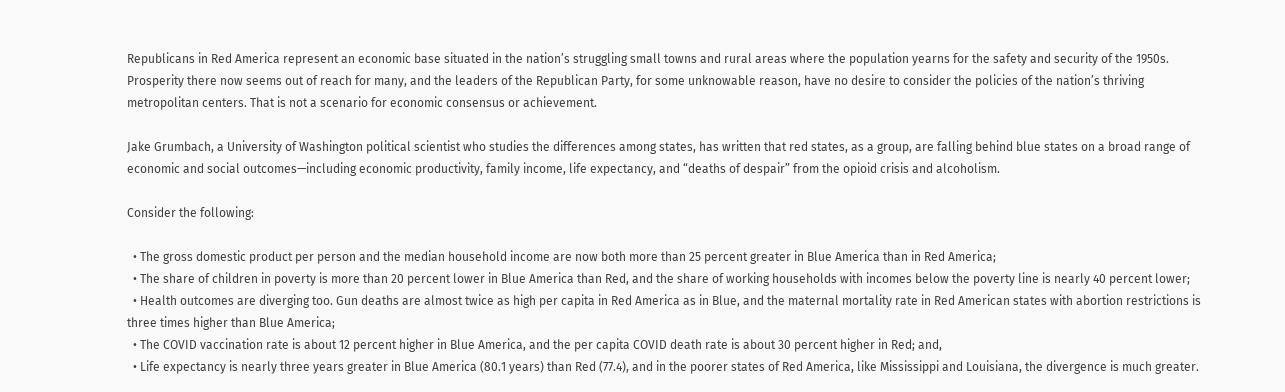Republicans in Red America represent an economic base situated in the nation’s struggling small towns and rural areas where the population yearns for the safety and security of the 1950s. Prosperity there now seems out of reach for many, and the leaders of the Republican Party, for some unknowable reason, have no desire to consider the policies of the nation’s thriving metropolitan centers. That is not a scenario for economic consensus or achievement.

Jake Grumbach, a University of Washington political scientist who studies the differences among states, has written that red states, as a group, are falling behind blue states on a broad range of economic and social outcomes—including economic productivity, family income, life expectancy, and “deaths of despair” from the opioid crisis and alcoholism.

Consider the following:

  • The gross domestic product per person and the median household income are now both more than 25 percent greater in Blue America than in Red America;
  • The share of children in poverty is more than 20 percent lower in Blue America than Red, and the share of working households with incomes below the poverty line is nearly 40 percent lower;
  • Health outcomes are diverging too. Gun deaths are almost twice as high per capita in Red America as in Blue, and the maternal mortality rate in Red American states with abortion restrictions is three times higher than Blue America;
  • The COVID vaccination rate is about 12 percent higher in Blue America, and the per capita COVID death rate is about 30 percent higher in Red; and,
  • Life expectancy is nearly three years greater in Blue America (80.1 years) than Red (77.4), and in the poorer states of Red America, like Mississippi and Louisiana, the divergence is much greater.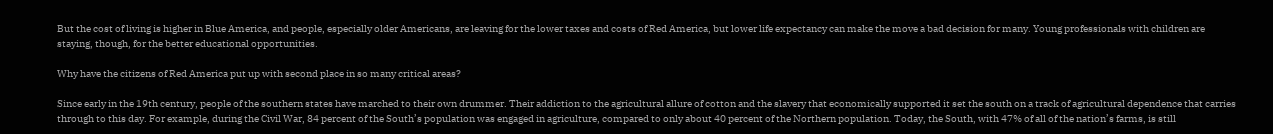But the cost of living is higher in Blue America, and people, especially older Americans, are leaving for the lower taxes and costs of Red America, but lower life expectancy can make the move a bad decision for many. Young professionals with children are staying, though, for the better educational opportunities.

Why have the citizens of Red America put up with second place in so many critical areas?

Since early in the 19th century, people of the southern states have marched to their own drummer. Their addiction to the agricultural allure of cotton and the slavery that economically supported it set the south on a track of agricultural dependence that carries through to this day. For example, during the Civil War, 84 percent of the South’s population was engaged in agriculture, compared to only about 40 percent of the Northern population. Today, the South, with 47% of all of the nation’s farms, is still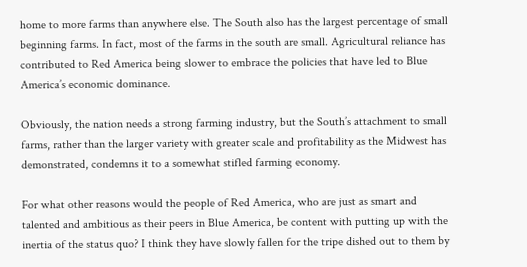home to more farms than anywhere else. The South also has the largest percentage of small beginning farms. In fact, most of the farms in the south are small. Agricultural reliance has contributed to Red America being slower to embrace the policies that have led to Blue America’s economic dominance.

Obviously, the nation needs a strong farming industry, but the South’s attachment to small farms, rather than the larger variety with greater scale and profitability as the Midwest has demonstrated, condemns it to a somewhat stifled farming economy.

For what other reasons would the people of Red America, who are just as smart and talented and ambitious as their peers in Blue America, be content with putting up with the inertia of the status quo? I think they have slowly fallen for the tripe dished out to them by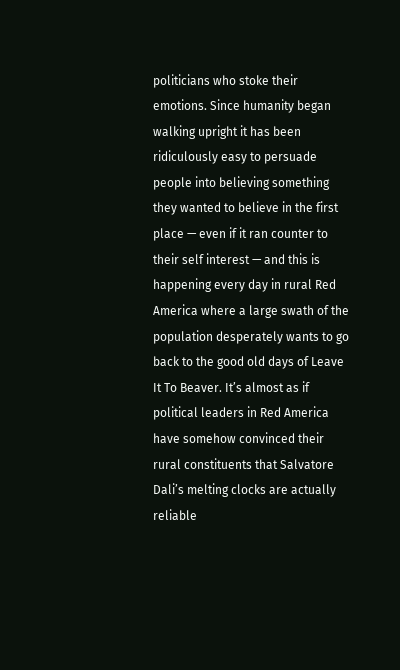politicians who stoke their emotions. Since humanity began walking upright it has been ridiculously easy to persuade people into believing something they wanted to believe in the first place — even if it ran counter to their self interest — and this is happening every day in rural Red America where a large swath of the population desperately wants to go back to the good old days of Leave It To Beaver. It’s almost as if political leaders in Red America have somehow convinced their rural constituents that Salvatore Dali’s melting clocks are actually reliable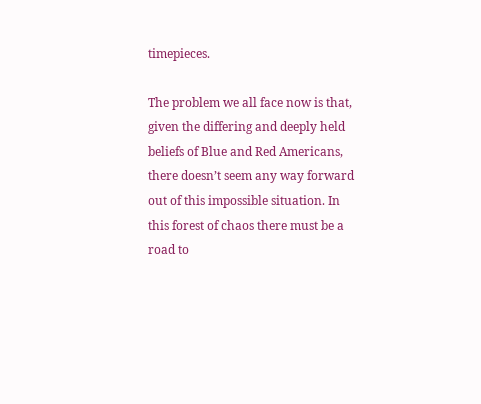timepieces.

The problem we all face now is that, given the differing and deeply held beliefs of Blue and Red Americans, there doesn’t seem any way forward out of this impossible situation. In this forest of chaos there must be a road to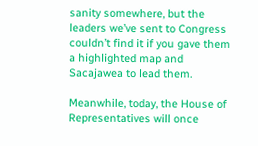sanity somewhere, but the leaders we’ve sent to Congress couldn’t find it if you gave them a highlighted map and Sacajawea to lead them.

Meanwhile, today, the House of Representatives will once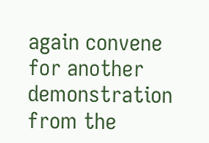again convene for another demonstration from the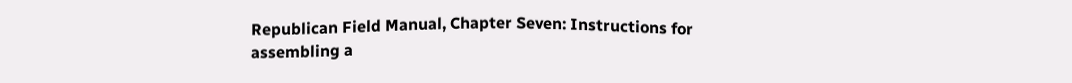Republican Field Manual, Chapter Seven: Instructions for assembling a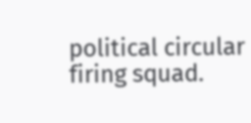political circular firing squad.